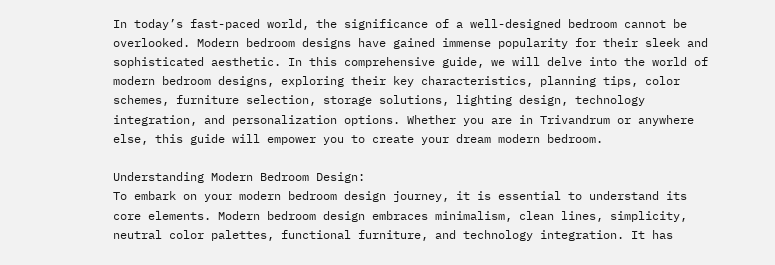In today’s fast-paced world, the significance of a well-designed bedroom cannot be overlooked. Modern bedroom designs have gained immense popularity for their sleek and sophisticated aesthetic. In this comprehensive guide, we will delve into the world of modern bedroom designs, exploring their key characteristics, planning tips, color schemes, furniture selection, storage solutions, lighting design, technology integration, and personalization options. Whether you are in Trivandrum or anywhere else, this guide will empower you to create your dream modern bedroom.

Understanding Modern Bedroom Design:
To embark on your modern bedroom design journey, it is essential to understand its core elements. Modern bedroom design embraces minimalism, clean lines, simplicity, neutral color palettes, functional furniture, and technology integration. It has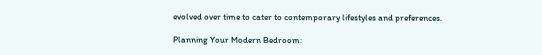evolved over time to cater to contemporary lifestyles and preferences.

Planning Your Modern Bedroom: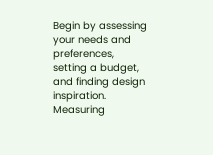Begin by assessing your needs and preferences, setting a budget, and finding design inspiration. Measuring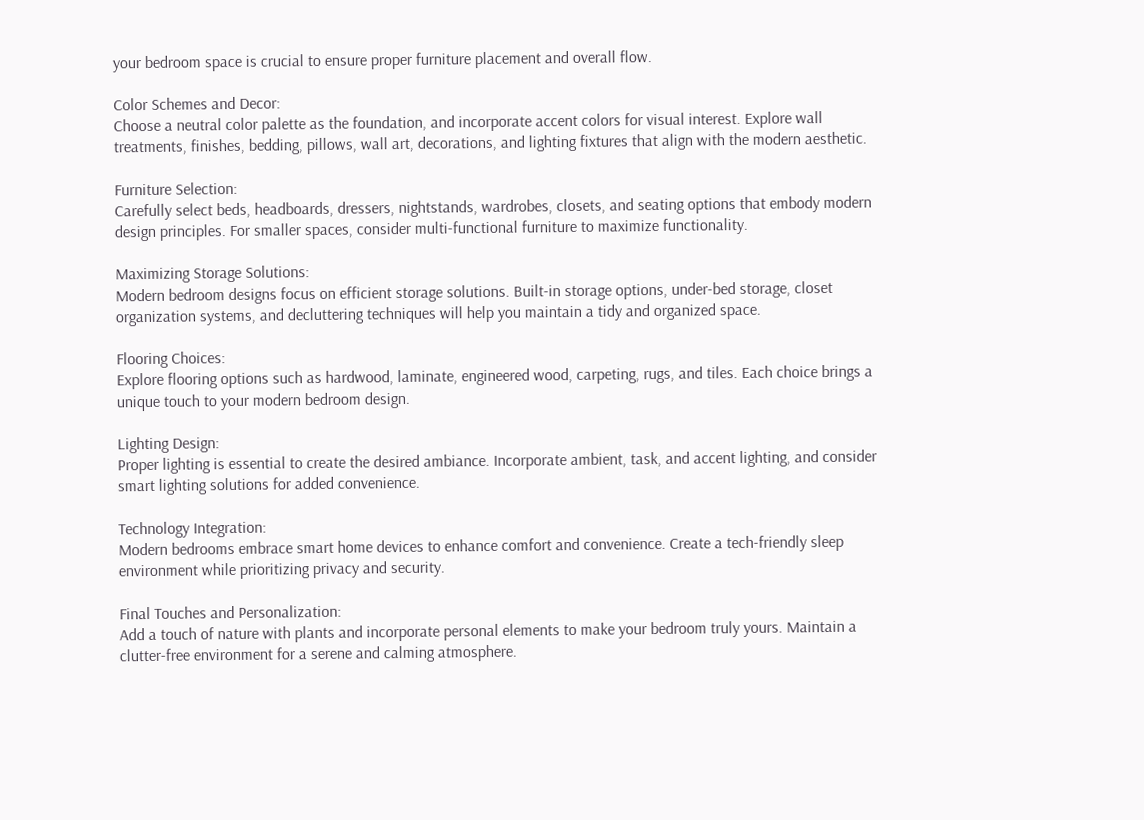your bedroom space is crucial to ensure proper furniture placement and overall flow.

Color Schemes and Decor:
Choose a neutral color palette as the foundation, and incorporate accent colors for visual interest. Explore wall treatments, finishes, bedding, pillows, wall art, decorations, and lighting fixtures that align with the modern aesthetic.

Furniture Selection:
Carefully select beds, headboards, dressers, nightstands, wardrobes, closets, and seating options that embody modern design principles. For smaller spaces, consider multi-functional furniture to maximize functionality.

Maximizing Storage Solutions:
Modern bedroom designs focus on efficient storage solutions. Built-in storage options, under-bed storage, closet organization systems, and decluttering techniques will help you maintain a tidy and organized space.

Flooring Choices:
Explore flooring options such as hardwood, laminate, engineered wood, carpeting, rugs, and tiles. Each choice brings a unique touch to your modern bedroom design.

Lighting Design:
Proper lighting is essential to create the desired ambiance. Incorporate ambient, task, and accent lighting, and consider smart lighting solutions for added convenience.

Technology Integration:
Modern bedrooms embrace smart home devices to enhance comfort and convenience. Create a tech-friendly sleep environment while prioritizing privacy and security.

Final Touches and Personalization:
Add a touch of nature with plants and incorporate personal elements to make your bedroom truly yours. Maintain a clutter-free environment for a serene and calming atmosphere.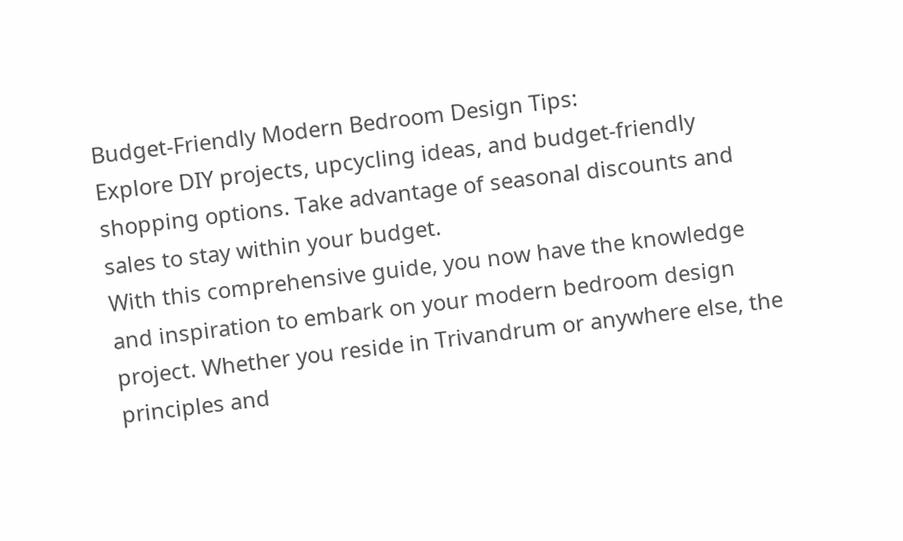Budget-Friendly Modern Bedroom Design Tips:
Explore DIY projects, upcycling ideas, and budget-friendly shopping options. Take advantage of seasonal discounts and sales to stay within your budget.
With this comprehensive guide, you now have the knowledge and inspiration to embark on your modern bedroom design project. Whether you reside in Trivandrum or anywhere else, the principles and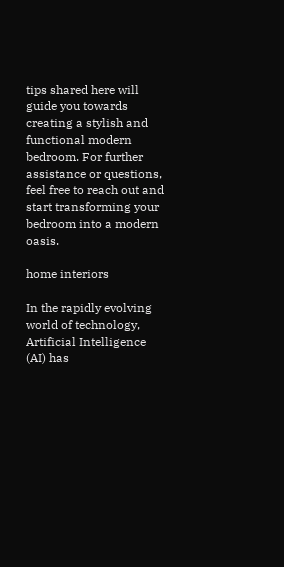tips shared here will guide you towards creating a stylish and functional modern bedroom. For further assistance or questions, feel free to reach out and start transforming your bedroom into a modern oasis.

home interiors

In the rapidly evolving world of technology, Artificial Intelligence (AI) has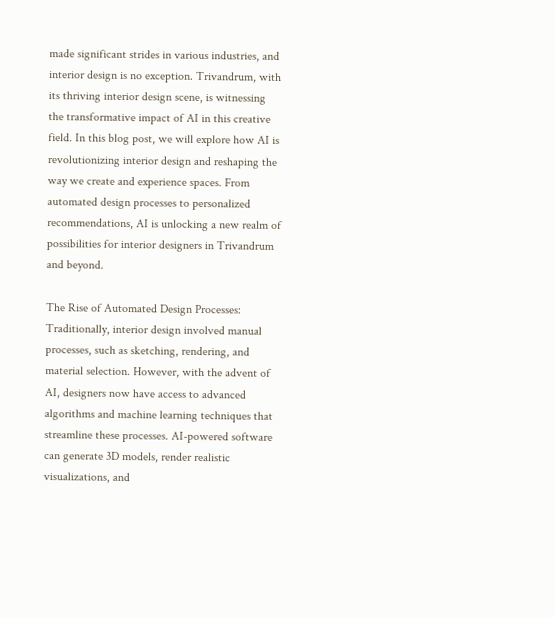made significant strides in various industries, and interior design is no exception. Trivandrum, with its thriving interior design scene, is witnessing the transformative impact of AI in this creative field. In this blog post, we will explore how AI is revolutionizing interior design and reshaping the way we create and experience spaces. From automated design processes to personalized recommendations, AI is unlocking a new realm of possibilities for interior designers in Trivandrum and beyond.

The Rise of Automated Design Processes:
Traditionally, interior design involved manual processes, such as sketching, rendering, and material selection. However, with the advent of AI, designers now have access to advanced algorithms and machine learning techniques that streamline these processes. AI-powered software can generate 3D models, render realistic visualizations, and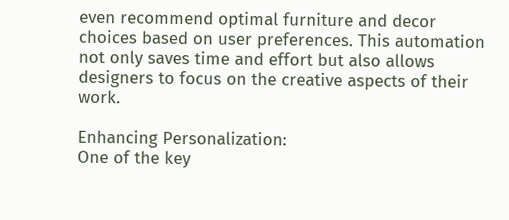even recommend optimal furniture and decor choices based on user preferences. This automation not only saves time and effort but also allows designers to focus on the creative aspects of their work.

Enhancing Personalization:
One of the key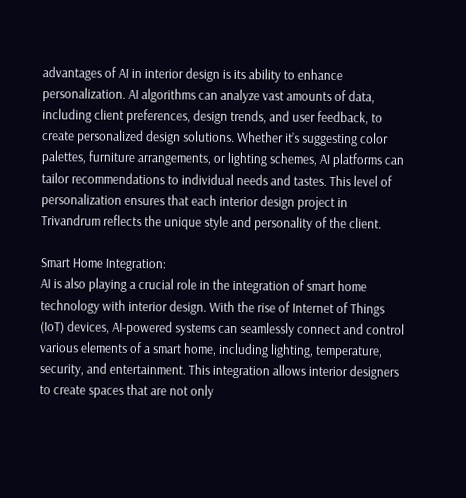advantages of AI in interior design is its ability to enhance personalization. AI algorithms can analyze vast amounts of data, including client preferences, design trends, and user feedback, to create personalized design solutions. Whether it’s suggesting color palettes, furniture arrangements, or lighting schemes, AI platforms can tailor recommendations to individual needs and tastes. This level of personalization ensures that each interior design project in Trivandrum reflects the unique style and personality of the client.

Smart Home Integration:
AI is also playing a crucial role in the integration of smart home technology with interior design. With the rise of Internet of Things (IoT) devices, AI-powered systems can seamlessly connect and control various elements of a smart home, including lighting, temperature, security, and entertainment. This integration allows interior designers to create spaces that are not only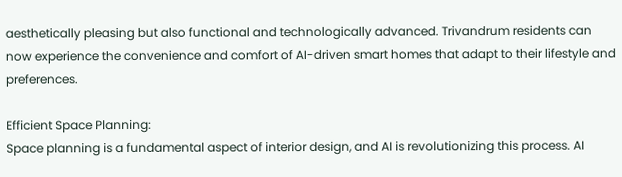aesthetically pleasing but also functional and technologically advanced. Trivandrum residents can now experience the convenience and comfort of AI-driven smart homes that adapt to their lifestyle and preferences.

Efficient Space Planning:
Space planning is a fundamental aspect of interior design, and AI is revolutionizing this process. AI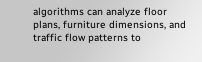algorithms can analyze floor plans, furniture dimensions, and traffic flow patterns to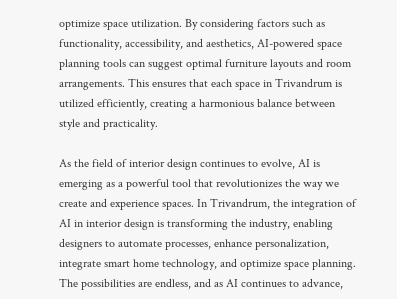optimize space utilization. By considering factors such as functionality, accessibility, and aesthetics, AI-powered space planning tools can suggest optimal furniture layouts and room arrangements. This ensures that each space in Trivandrum is utilized efficiently, creating a harmonious balance between style and practicality.

As the field of interior design continues to evolve, AI is emerging as a powerful tool that revolutionizes the way we create and experience spaces. In Trivandrum, the integration of AI in interior design is transforming the industry, enabling designers to automate processes, enhance personalization, integrate smart home technology, and optimize space planning. The possibilities are endless, and as AI continues to advance,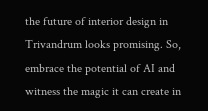the future of interior design in Trivandrum looks promising. So, embrace the potential of AI and witness the magic it can create in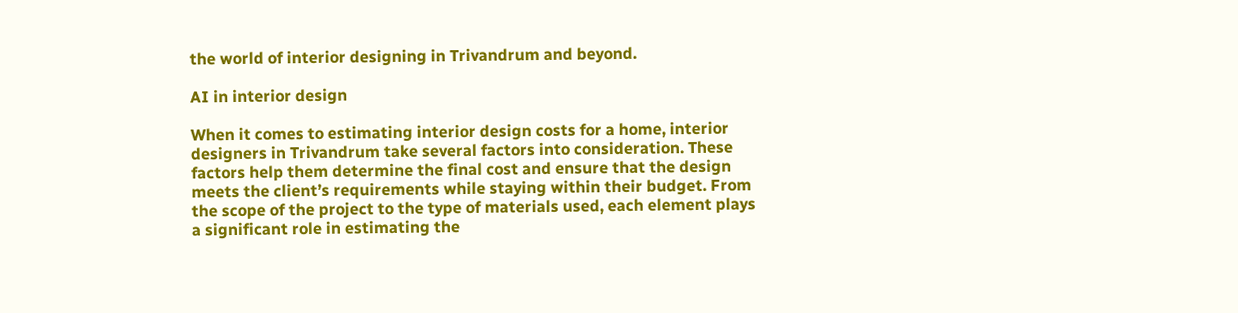the world of interior designing in Trivandrum and beyond.

AI in interior design

When it comes to estimating interior design costs for a home, interior designers in Trivandrum take several factors into consideration. These factors help them determine the final cost and ensure that the design meets the client’s requirements while staying within their budget. From the scope of the project to the type of materials used, each element plays a significant role in estimating the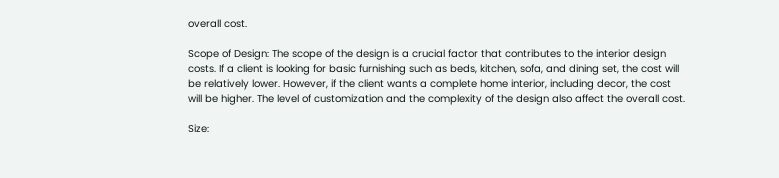overall cost.

Scope of Design: The scope of the design is a crucial factor that contributes to the interior design costs. If a client is looking for basic furnishing such as beds, kitchen, sofa, and dining set, the cost will be relatively lower. However, if the client wants a complete home interior, including decor, the cost will be higher. The level of customization and the complexity of the design also affect the overall cost.

Size: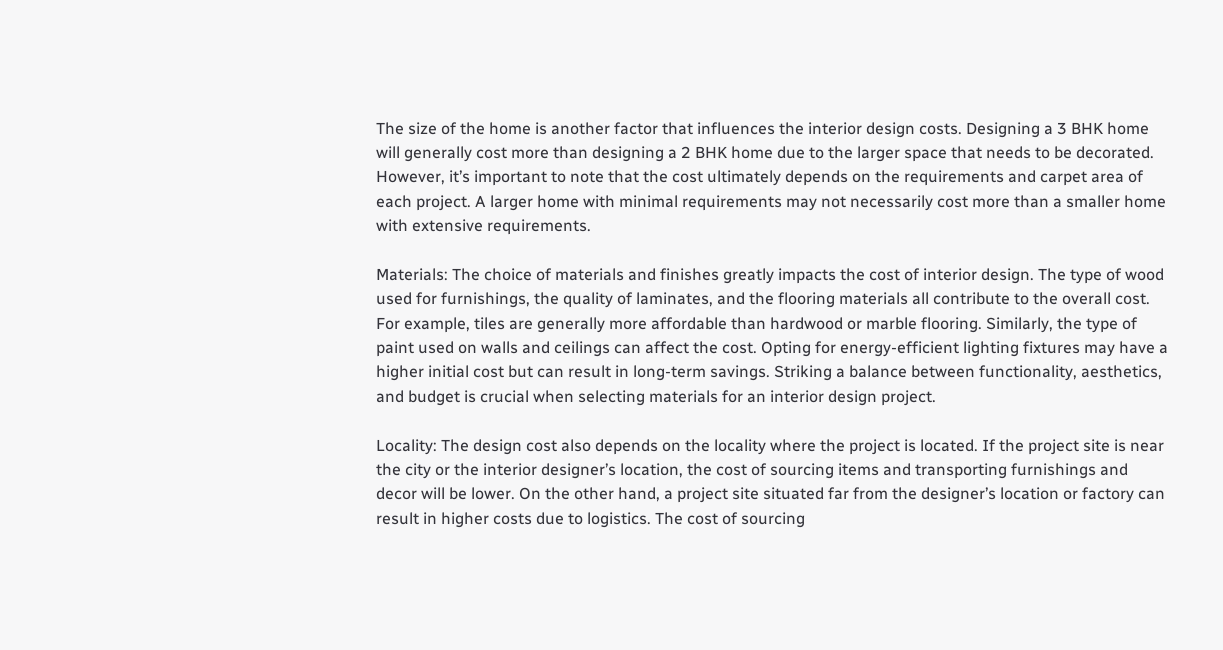The size of the home is another factor that influences the interior design costs. Designing a 3 BHK home will generally cost more than designing a 2 BHK home due to the larger space that needs to be decorated. However, it’s important to note that the cost ultimately depends on the requirements and carpet area of each project. A larger home with minimal requirements may not necessarily cost more than a smaller home with extensive requirements.

Materials: The choice of materials and finishes greatly impacts the cost of interior design. The type of wood used for furnishings, the quality of laminates, and the flooring materials all contribute to the overall cost. For example, tiles are generally more affordable than hardwood or marble flooring. Similarly, the type of paint used on walls and ceilings can affect the cost. Opting for energy-efficient lighting fixtures may have a higher initial cost but can result in long-term savings. Striking a balance between functionality, aesthetics, and budget is crucial when selecting materials for an interior design project.

Locality: The design cost also depends on the locality where the project is located. If the project site is near the city or the interior designer’s location, the cost of sourcing items and transporting furnishings and decor will be lower. On the other hand, a project site situated far from the designer’s location or factory can result in higher costs due to logistics. The cost of sourcing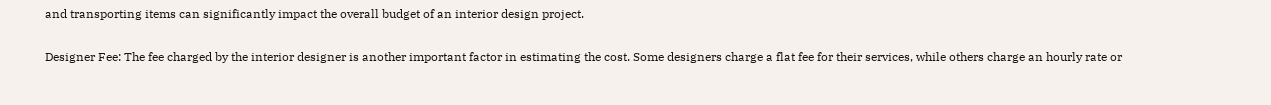and transporting items can significantly impact the overall budget of an interior design project.

Designer Fee: The fee charged by the interior designer is another important factor in estimating the cost. Some designers charge a flat fee for their services, while others charge an hourly rate or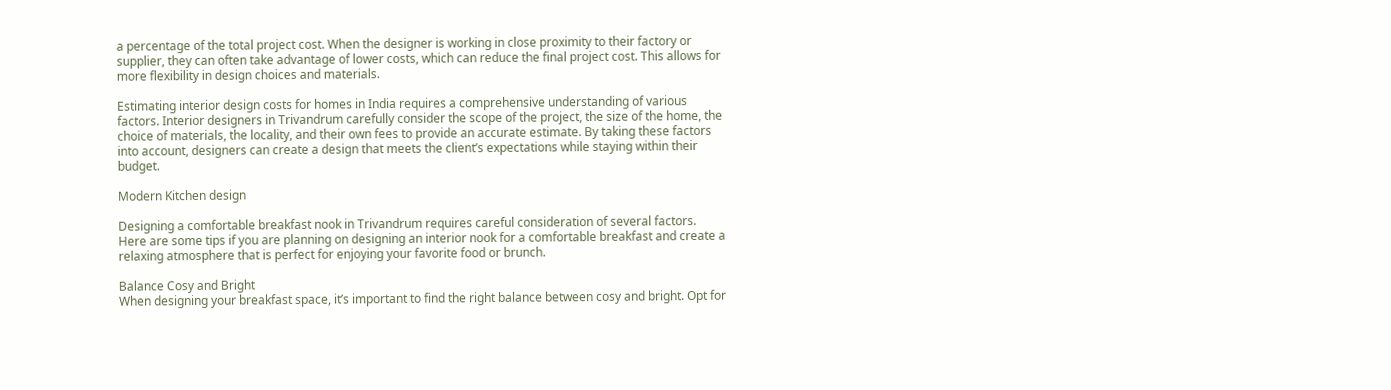a percentage of the total project cost. When the designer is working in close proximity to their factory or supplier, they can often take advantage of lower costs, which can reduce the final project cost. This allows for more flexibility in design choices and materials.

Estimating interior design costs for homes in India requires a comprehensive understanding of various factors. Interior designers in Trivandrum carefully consider the scope of the project, the size of the home, the choice of materials, the locality, and their own fees to provide an accurate estimate. By taking these factors into account, designers can create a design that meets the client’s expectations while staying within their budget.

Modern Kitchen design

Designing a comfortable breakfast nook in Trivandrum requires careful consideration of several factors. Here are some tips if you are planning on designing an interior nook for a comfortable breakfast and create a relaxing atmosphere that is perfect for enjoying your favorite food or brunch.

Balance Cosy and Bright
When designing your breakfast space, it’s important to find the right balance between cosy and bright. Opt for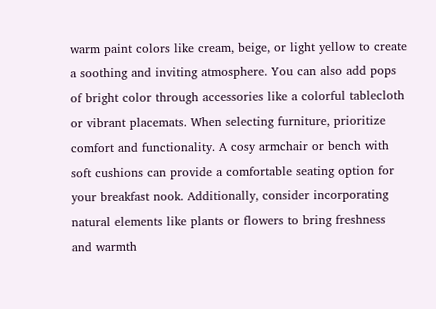warm paint colors like cream, beige, or light yellow to create a soothing and inviting atmosphere. You can also add pops of bright color through accessories like a colorful tablecloth or vibrant placemats. When selecting furniture, prioritize comfort and functionality. A cosy armchair or bench with soft cushions can provide a comfortable seating option for your breakfast nook. Additionally, consider incorporating natural elements like plants or flowers to bring freshness and warmth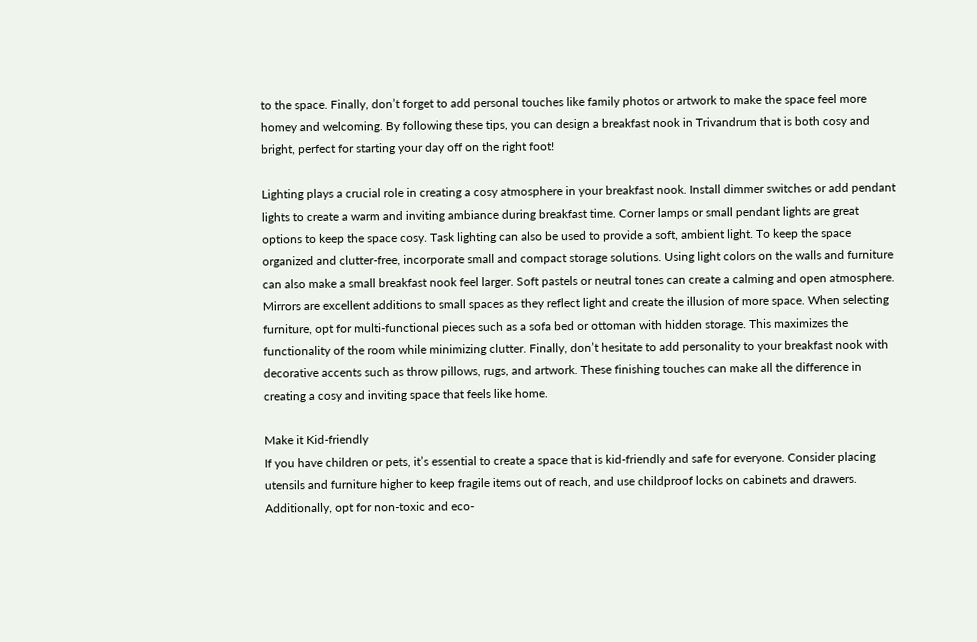to the space. Finally, don’t forget to add personal touches like family photos or artwork to make the space feel more homey and welcoming. By following these tips, you can design a breakfast nook in Trivandrum that is both cosy and bright, perfect for starting your day off on the right foot!

Lighting plays a crucial role in creating a cosy atmosphere in your breakfast nook. Install dimmer switches or add pendant lights to create a warm and inviting ambiance during breakfast time. Corner lamps or small pendant lights are great options to keep the space cosy. Task lighting can also be used to provide a soft, ambient light. To keep the space organized and clutter-free, incorporate small and compact storage solutions. Using light colors on the walls and furniture can also make a small breakfast nook feel larger. Soft pastels or neutral tones can create a calming and open atmosphere. Mirrors are excellent additions to small spaces as they reflect light and create the illusion of more space. When selecting furniture, opt for multi-functional pieces such as a sofa bed or ottoman with hidden storage. This maximizes the functionality of the room while minimizing clutter. Finally, don’t hesitate to add personality to your breakfast nook with decorative accents such as throw pillows, rugs, and artwork. These finishing touches can make all the difference in creating a cosy and inviting space that feels like home.

Make it Kid-friendly
If you have children or pets, it’s essential to create a space that is kid-friendly and safe for everyone. Consider placing utensils and furniture higher to keep fragile items out of reach, and use childproof locks on cabinets and drawers. Additionally, opt for non-toxic and eco-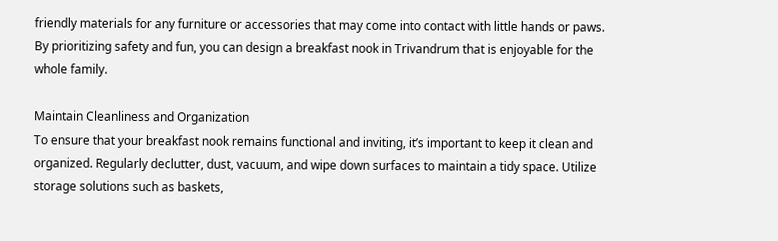friendly materials for any furniture or accessories that may come into contact with little hands or paws. By prioritizing safety and fun, you can design a breakfast nook in Trivandrum that is enjoyable for the whole family.

Maintain Cleanliness and Organization
To ensure that your breakfast nook remains functional and inviting, it’s important to keep it clean and organized. Regularly declutter, dust, vacuum, and wipe down surfaces to maintain a tidy space. Utilize storage solutions such as baskets,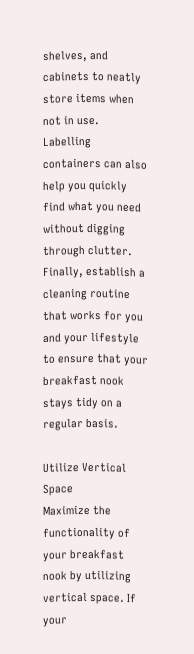shelves, and cabinets to neatly store items when not in use. Labelling containers can also help you quickly find what you need without digging through clutter. Finally, establish a cleaning routine that works for you and your lifestyle to ensure that your breakfast nook stays tidy on a regular basis.

Utilize Vertical Space
Maximize the functionality of your breakfast nook by utilizing vertical space. If your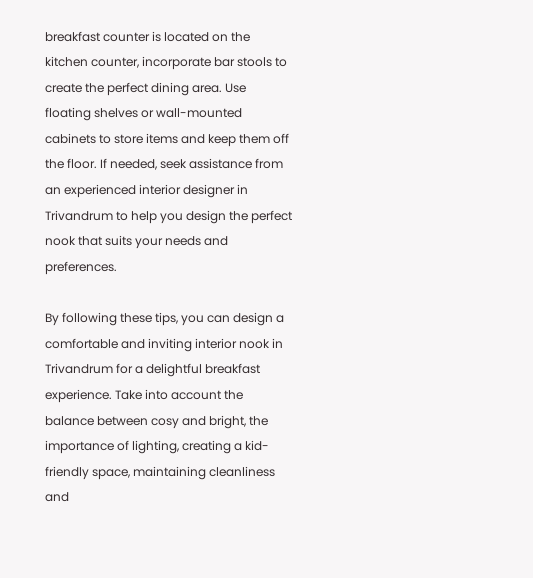breakfast counter is located on the kitchen counter, incorporate bar stools to create the perfect dining area. Use floating shelves or wall-mounted cabinets to store items and keep them off the floor. If needed, seek assistance from an experienced interior designer in Trivandrum to help you design the perfect nook that suits your needs and preferences.

By following these tips, you can design a comfortable and inviting interior nook in Trivandrum for a delightful breakfast experience. Take into account the balance between cosy and bright, the importance of lighting, creating a kid-friendly space, maintaining cleanliness and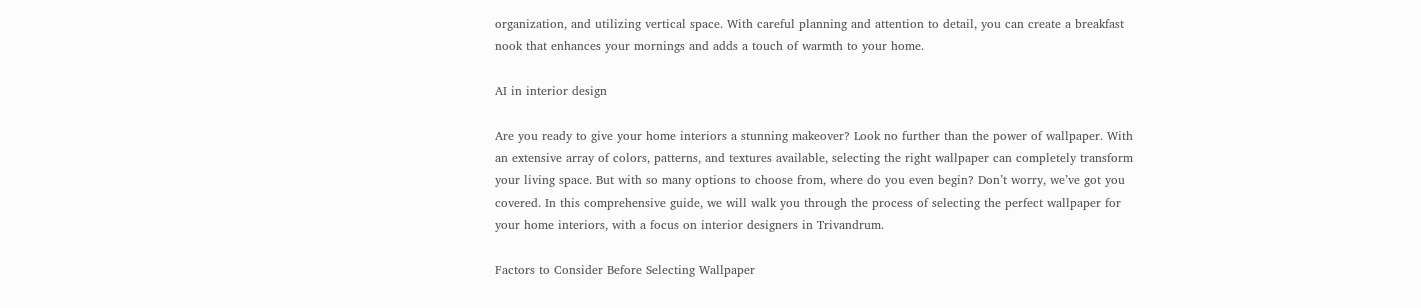organization, and utilizing vertical space. With careful planning and attention to detail, you can create a breakfast nook that enhances your mornings and adds a touch of warmth to your home.

AI in interior design

Are you ready to give your home interiors a stunning makeover? Look no further than the power of wallpaper. With an extensive array of colors, patterns, and textures available, selecting the right wallpaper can completely transform your living space. But with so many options to choose from, where do you even begin? Don’t worry, we’ve got you covered. In this comprehensive guide, we will walk you through the process of selecting the perfect wallpaper for your home interiors, with a focus on interior designers in Trivandrum.

Factors to Consider Before Selecting Wallpaper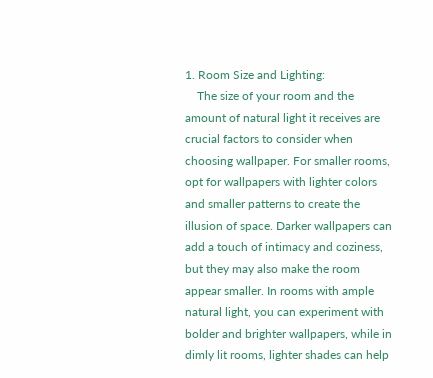1. Room Size and Lighting:
    The size of your room and the amount of natural light it receives are crucial factors to consider when choosing wallpaper. For smaller rooms, opt for wallpapers with lighter colors and smaller patterns to create the illusion of space. Darker wallpapers can add a touch of intimacy and coziness, but they may also make the room appear smaller. In rooms with ample natural light, you can experiment with bolder and brighter wallpapers, while in dimly lit rooms, lighter shades can help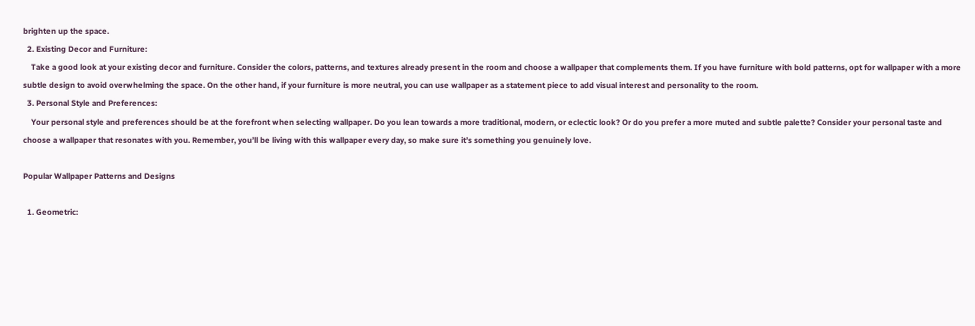brighten up the space.
  2. Existing Decor and Furniture:
    Take a good look at your existing decor and furniture. Consider the colors, patterns, and textures already present in the room and choose a wallpaper that complements them. If you have furniture with bold patterns, opt for wallpaper with a more subtle design to avoid overwhelming the space. On the other hand, if your furniture is more neutral, you can use wallpaper as a statement piece to add visual interest and personality to the room.
  3. Personal Style and Preferences:
    Your personal style and preferences should be at the forefront when selecting wallpaper. Do you lean towards a more traditional, modern, or eclectic look? Or do you prefer a more muted and subtle palette? Consider your personal taste and choose a wallpaper that resonates with you. Remember, you’ll be living with this wallpaper every day, so make sure it’s something you genuinely love.

Popular Wallpaper Patterns and Designs

  1. Geometric: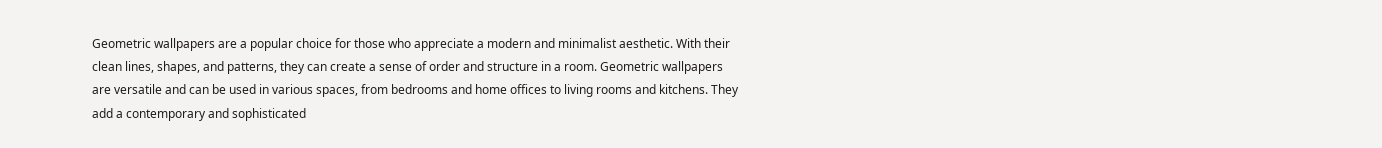Geometric wallpapers are a popular choice for those who appreciate a modern and minimalist aesthetic. With their clean lines, shapes, and patterns, they can create a sense of order and structure in a room. Geometric wallpapers are versatile and can be used in various spaces, from bedrooms and home offices to living rooms and kitchens. They add a contemporary and sophisticated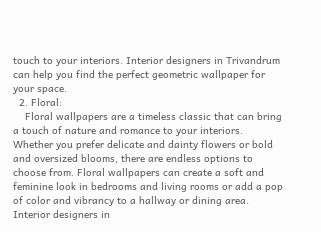touch to your interiors. Interior designers in Trivandrum can help you find the perfect geometric wallpaper for your space.
  2. Floral:
    Floral wallpapers are a timeless classic that can bring a touch of nature and romance to your interiors. Whether you prefer delicate and dainty flowers or bold and oversized blooms, there are endless options to choose from. Floral wallpapers can create a soft and feminine look in bedrooms and living rooms or add a pop of color and vibrancy to a hallway or dining area. Interior designers in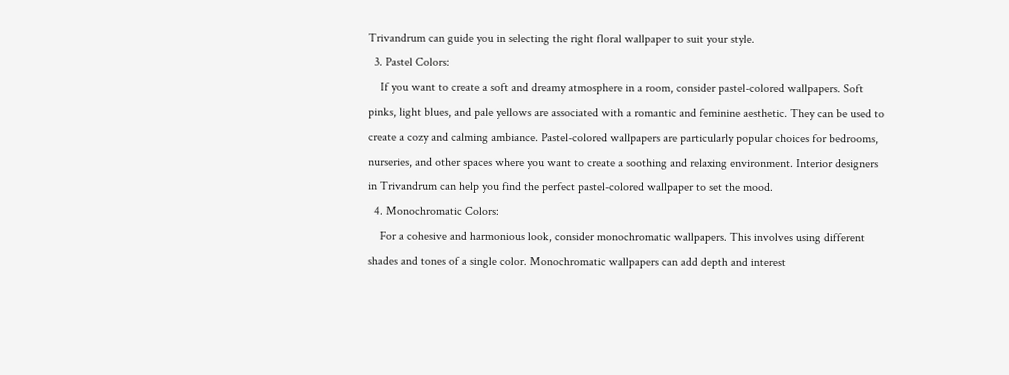Trivandrum can guide you in selecting the right floral wallpaper to suit your style.
  3. Pastel Colors:
    If you want to create a soft and dreamy atmosphere in a room, consider pastel-colored wallpapers. Soft pinks, light blues, and pale yellows are associated with a romantic and feminine aesthetic. They can be used to create a cozy and calming ambiance. Pastel-colored wallpapers are particularly popular choices for bedrooms, nurseries, and other spaces where you want to create a soothing and relaxing environment. Interior designers in Trivandrum can help you find the perfect pastel-colored wallpaper to set the mood.
  4. Monochromatic Colors:
    For a cohesive and harmonious look, consider monochromatic wallpapers. This involves using different shades and tones of a single color. Monochromatic wallpapers can add depth and interest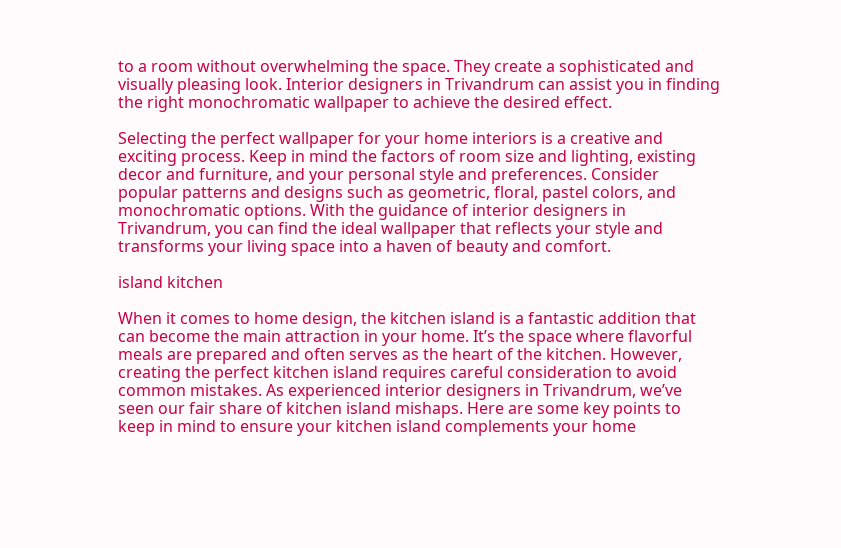to a room without overwhelming the space. They create a sophisticated and visually pleasing look. Interior designers in Trivandrum can assist you in finding the right monochromatic wallpaper to achieve the desired effect.

Selecting the perfect wallpaper for your home interiors is a creative and exciting process. Keep in mind the factors of room size and lighting, existing decor and furniture, and your personal style and preferences. Consider popular patterns and designs such as geometric, floral, pastel colors, and monochromatic options. With the guidance of interior designers in Trivandrum, you can find the ideal wallpaper that reflects your style and transforms your living space into a haven of beauty and comfort.

island kitchen

When it comes to home design, the kitchen island is a fantastic addition that can become the main attraction in your home. It’s the space where flavorful meals are prepared and often serves as the heart of the kitchen. However, creating the perfect kitchen island requires careful consideration to avoid common mistakes. As experienced interior designers in Trivandrum, we’ve seen our fair share of kitchen island mishaps. Here are some key points to keep in mind to ensure your kitchen island complements your home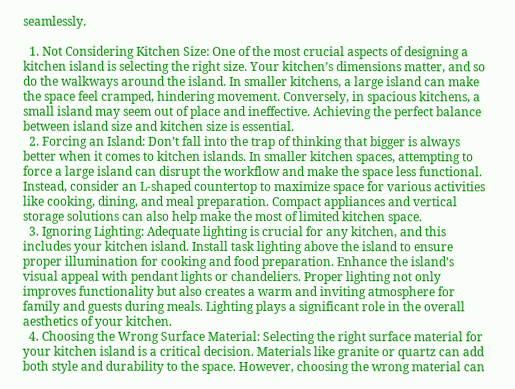seamlessly.

  1. Not Considering Kitchen Size: One of the most crucial aspects of designing a kitchen island is selecting the right size. Your kitchen’s dimensions matter, and so do the walkways around the island. In smaller kitchens, a large island can make the space feel cramped, hindering movement. Conversely, in spacious kitchens, a small island may seem out of place and ineffective. Achieving the perfect balance between island size and kitchen size is essential.
  2. Forcing an Island: Don’t fall into the trap of thinking that bigger is always better when it comes to kitchen islands. In smaller kitchen spaces, attempting to force a large island can disrupt the workflow and make the space less functional. Instead, consider an L-shaped countertop to maximize space for various activities like cooking, dining, and meal preparation. Compact appliances and vertical storage solutions can also help make the most of limited kitchen space.
  3. Ignoring Lighting: Adequate lighting is crucial for any kitchen, and this includes your kitchen island. Install task lighting above the island to ensure proper illumination for cooking and food preparation. Enhance the island’s visual appeal with pendant lights or chandeliers. Proper lighting not only improves functionality but also creates a warm and inviting atmosphere for family and guests during meals. Lighting plays a significant role in the overall aesthetics of your kitchen.
  4. Choosing the Wrong Surface Material: Selecting the right surface material for your kitchen island is a critical decision. Materials like granite or quartz can add both style and durability to the space. However, choosing the wrong material can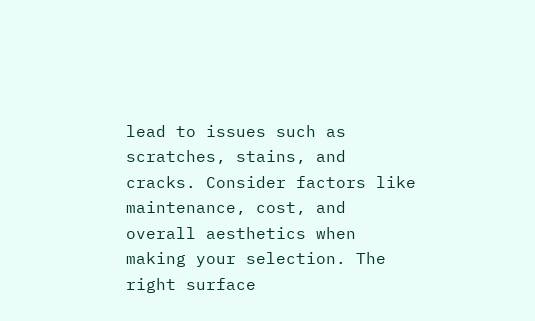lead to issues such as scratches, stains, and cracks. Consider factors like maintenance, cost, and overall aesthetics when making your selection. The right surface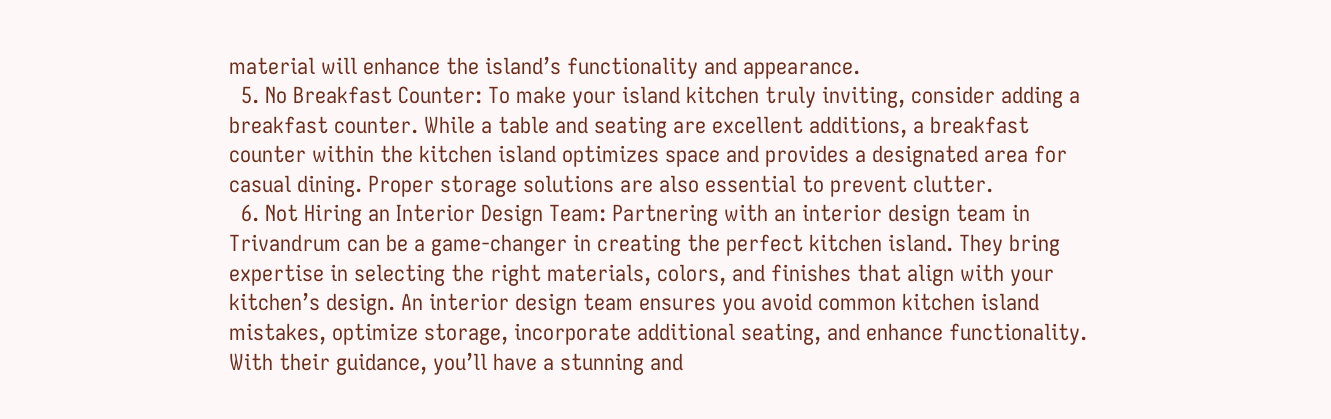material will enhance the island’s functionality and appearance.
  5. No Breakfast Counter: To make your island kitchen truly inviting, consider adding a breakfast counter. While a table and seating are excellent additions, a breakfast counter within the kitchen island optimizes space and provides a designated area for casual dining. Proper storage solutions are also essential to prevent clutter.
  6. Not Hiring an Interior Design Team: Partnering with an interior design team in Trivandrum can be a game-changer in creating the perfect kitchen island. They bring expertise in selecting the right materials, colors, and finishes that align with your kitchen’s design. An interior design team ensures you avoid common kitchen island mistakes, optimize storage, incorporate additional seating, and enhance functionality. With their guidance, you’ll have a stunning and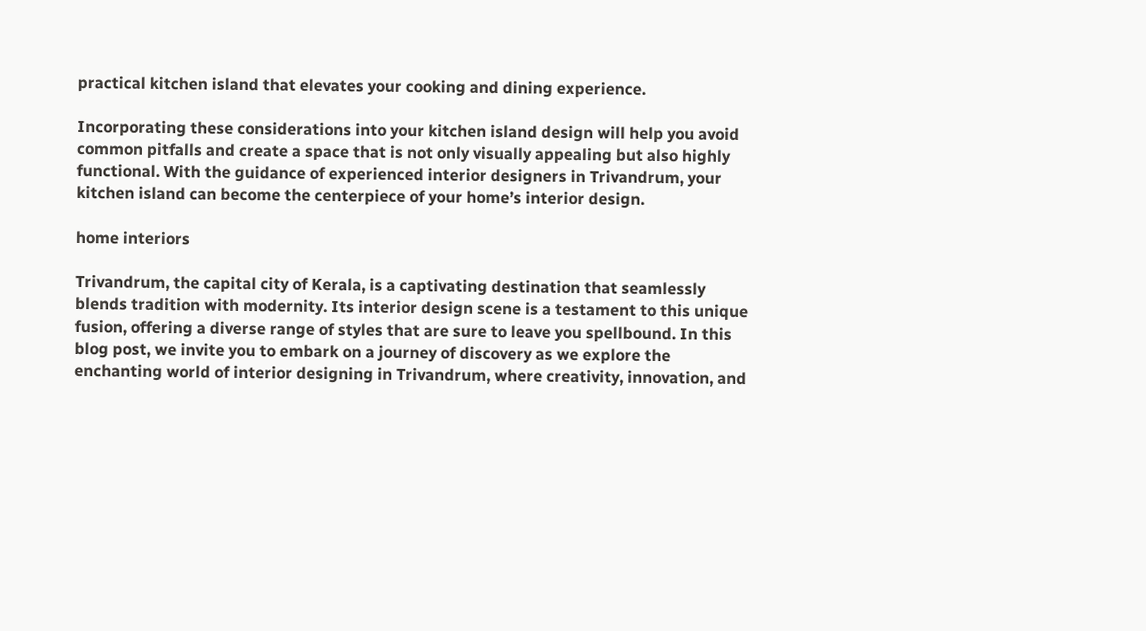practical kitchen island that elevates your cooking and dining experience.

Incorporating these considerations into your kitchen island design will help you avoid common pitfalls and create a space that is not only visually appealing but also highly functional. With the guidance of experienced interior designers in Trivandrum, your kitchen island can become the centerpiece of your home’s interior design.

home interiors

Trivandrum, the capital city of Kerala, is a captivating destination that seamlessly blends tradition with modernity. Its interior design scene is a testament to this unique fusion, offering a diverse range of styles that are sure to leave you spellbound. In this blog post, we invite you to embark on a journey of discovery as we explore the enchanting world of interior designing in Trivandrum, where creativity, innovation, and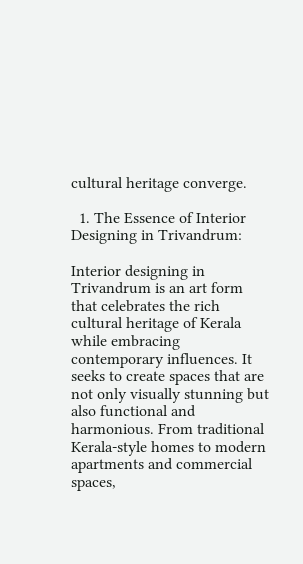cultural heritage converge.

  1. The Essence of Interior Designing in Trivandrum:

Interior designing in Trivandrum is an art form that celebrates the rich cultural heritage of Kerala while embracing contemporary influences. It seeks to create spaces that are not only visually stunning but also functional and harmonious. From traditional Kerala-style homes to modern apartments and commercial spaces,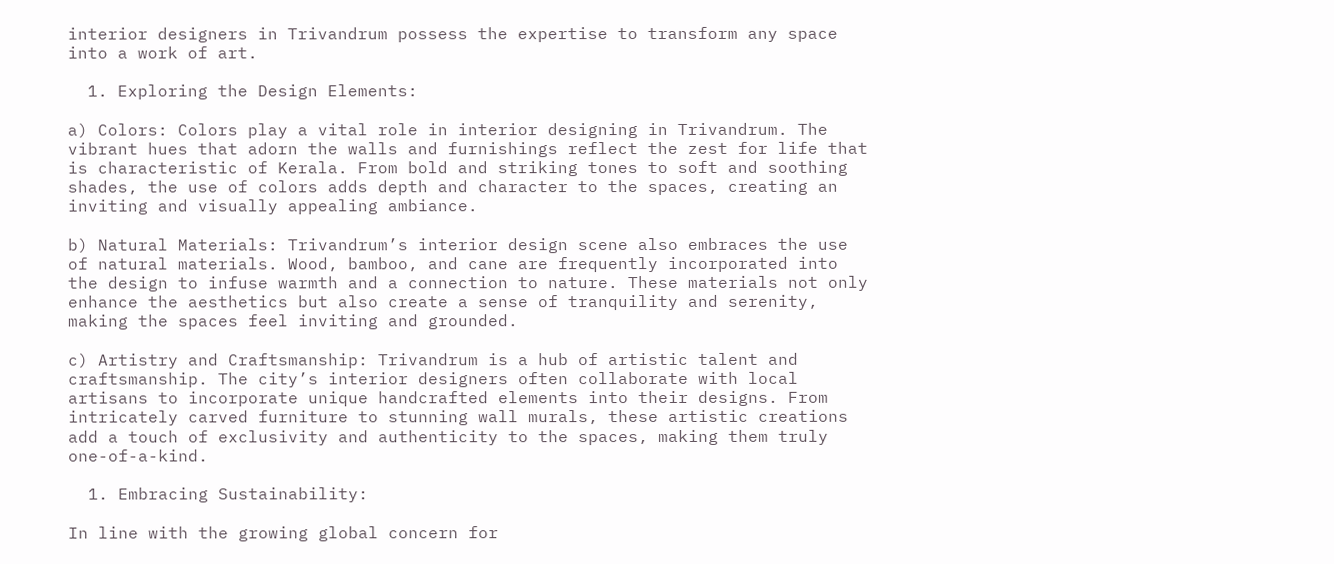interior designers in Trivandrum possess the expertise to transform any space into a work of art.

  1. Exploring the Design Elements:

a) Colors: Colors play a vital role in interior designing in Trivandrum. The vibrant hues that adorn the walls and furnishings reflect the zest for life that is characteristic of Kerala. From bold and striking tones to soft and soothing shades, the use of colors adds depth and character to the spaces, creating an inviting and visually appealing ambiance.

b) Natural Materials: Trivandrum’s interior design scene also embraces the use of natural materials. Wood, bamboo, and cane are frequently incorporated into the design to infuse warmth and a connection to nature. These materials not only enhance the aesthetics but also create a sense of tranquility and serenity, making the spaces feel inviting and grounded.

c) Artistry and Craftsmanship: Trivandrum is a hub of artistic talent and craftsmanship. The city’s interior designers often collaborate with local artisans to incorporate unique handcrafted elements into their designs. From intricately carved furniture to stunning wall murals, these artistic creations add a touch of exclusivity and authenticity to the spaces, making them truly one-of-a-kind.

  1. Embracing Sustainability:

In line with the growing global concern for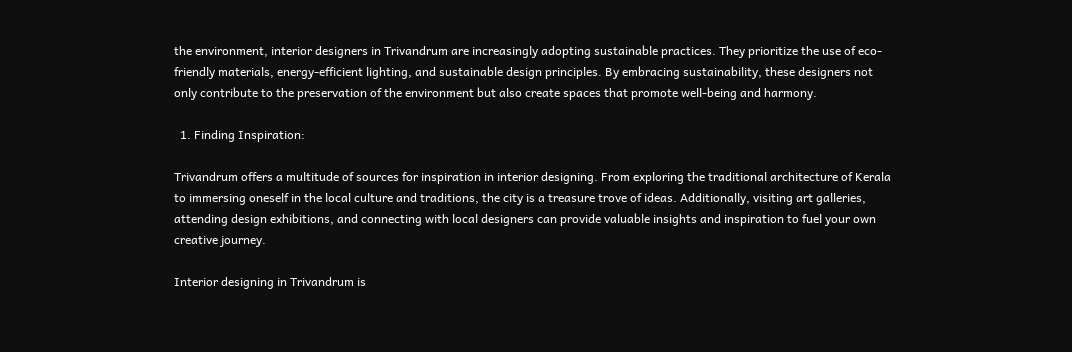the environment, interior designers in Trivandrum are increasingly adopting sustainable practices. They prioritize the use of eco-friendly materials, energy-efficient lighting, and sustainable design principles. By embracing sustainability, these designers not only contribute to the preservation of the environment but also create spaces that promote well-being and harmony.

  1. Finding Inspiration:

Trivandrum offers a multitude of sources for inspiration in interior designing. From exploring the traditional architecture of Kerala to immersing oneself in the local culture and traditions, the city is a treasure trove of ideas. Additionally, visiting art galleries, attending design exhibitions, and connecting with local designers can provide valuable insights and inspiration to fuel your own creative journey.

Interior designing in Trivandrum is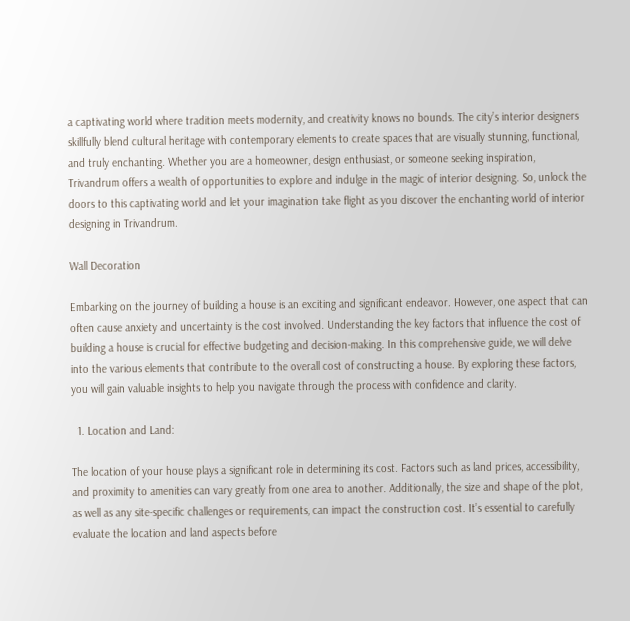a captivating world where tradition meets modernity, and creativity knows no bounds. The city’s interior designers skillfully blend cultural heritage with contemporary elements to create spaces that are visually stunning, functional, and truly enchanting. Whether you are a homeowner, design enthusiast, or someone seeking inspiration, Trivandrum offers a wealth of opportunities to explore and indulge in the magic of interior designing. So, unlock the doors to this captivating world and let your imagination take flight as you discover the enchanting world of interior designing in Trivandrum.

Wall Decoration

Embarking on the journey of building a house is an exciting and significant endeavor. However, one aspect that can often cause anxiety and uncertainty is the cost involved. Understanding the key factors that influence the cost of building a house is crucial for effective budgeting and decision-making. In this comprehensive guide, we will delve into the various elements that contribute to the overall cost of constructing a house. By exploring these factors, you will gain valuable insights to help you navigate through the process with confidence and clarity.

  1. Location and Land:

The location of your house plays a significant role in determining its cost. Factors such as land prices, accessibility, and proximity to amenities can vary greatly from one area to another. Additionally, the size and shape of the plot, as well as any site-specific challenges or requirements, can impact the construction cost. It’s essential to carefully evaluate the location and land aspects before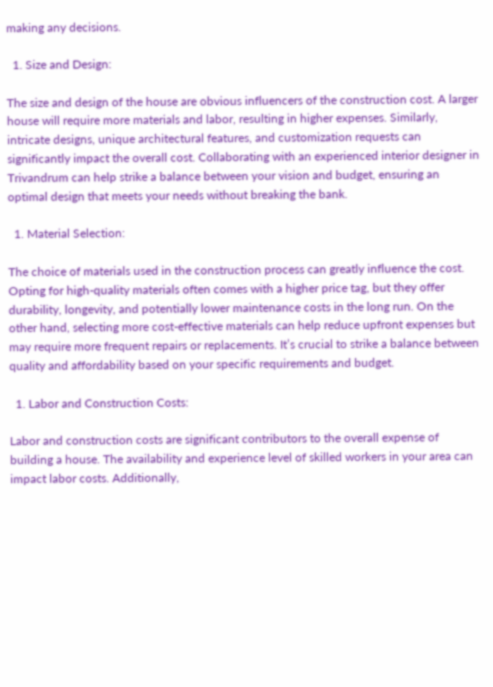making any decisions.

  1. Size and Design:

The size and design of the house are obvious influencers of the construction cost. A larger house will require more materials and labor, resulting in higher expenses. Similarly, intricate designs, unique architectural features, and customization requests can significantly impact the overall cost. Collaborating with an experienced interior designer in Trivandrum can help strike a balance between your vision and budget, ensuring an optimal design that meets your needs without breaking the bank.

  1. Material Selection:

The choice of materials used in the construction process can greatly influence the cost. Opting for high-quality materials often comes with a higher price tag, but they offer durability, longevity, and potentially lower maintenance costs in the long run. On the other hand, selecting more cost-effective materials can help reduce upfront expenses but may require more frequent repairs or replacements. It’s crucial to strike a balance between quality and affordability based on your specific requirements and budget.

  1. Labor and Construction Costs:

Labor and construction costs are significant contributors to the overall expense of building a house. The availability and experience level of skilled workers in your area can impact labor costs. Additionally,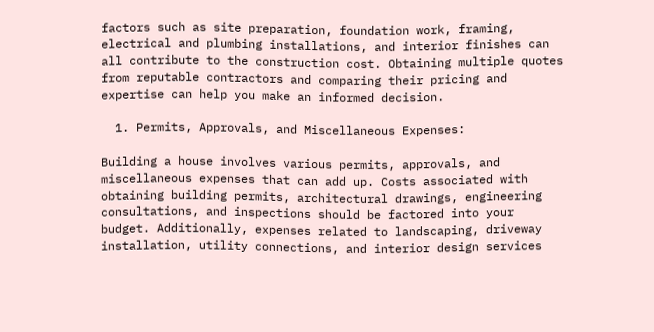factors such as site preparation, foundation work, framing, electrical and plumbing installations, and interior finishes can all contribute to the construction cost. Obtaining multiple quotes from reputable contractors and comparing their pricing and expertise can help you make an informed decision.

  1. Permits, Approvals, and Miscellaneous Expenses:

Building a house involves various permits, approvals, and miscellaneous expenses that can add up. Costs associated with obtaining building permits, architectural drawings, engineering consultations, and inspections should be factored into your budget. Additionally, expenses related to landscaping, driveway installation, utility connections, and interior design services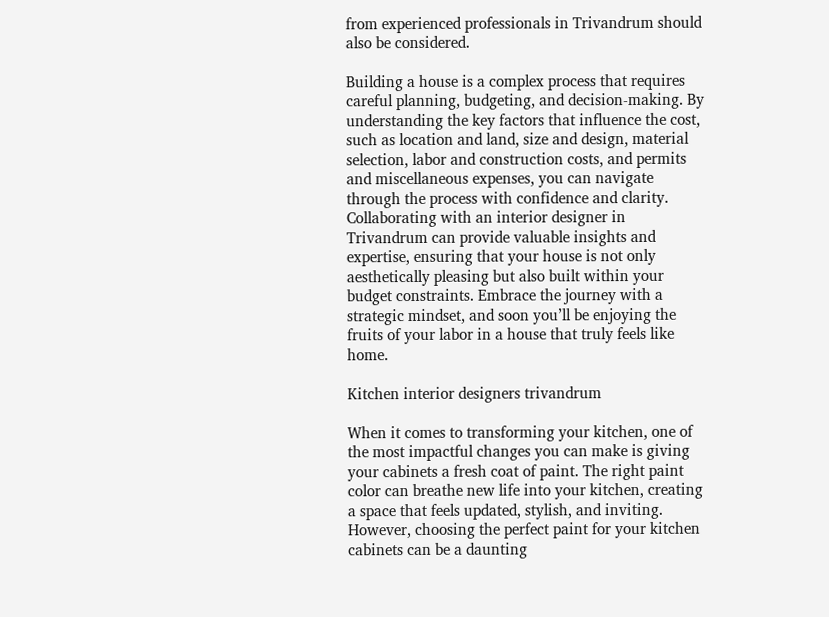from experienced professionals in Trivandrum should also be considered.

Building a house is a complex process that requires careful planning, budgeting, and decision-making. By understanding the key factors that influence the cost, such as location and land, size and design, material selection, labor and construction costs, and permits and miscellaneous expenses, you can navigate through the process with confidence and clarity. Collaborating with an interior designer in Trivandrum can provide valuable insights and expertise, ensuring that your house is not only aesthetically pleasing but also built within your budget constraints. Embrace the journey with a strategic mindset, and soon you’ll be enjoying the fruits of your labor in a house that truly feels like home.

Kitchen interior designers trivandrum

When it comes to transforming your kitchen, one of the most impactful changes you can make is giving your cabinets a fresh coat of paint. The right paint color can breathe new life into your kitchen, creating a space that feels updated, stylish, and inviting. However, choosing the perfect paint for your kitchen cabinets can be a daunting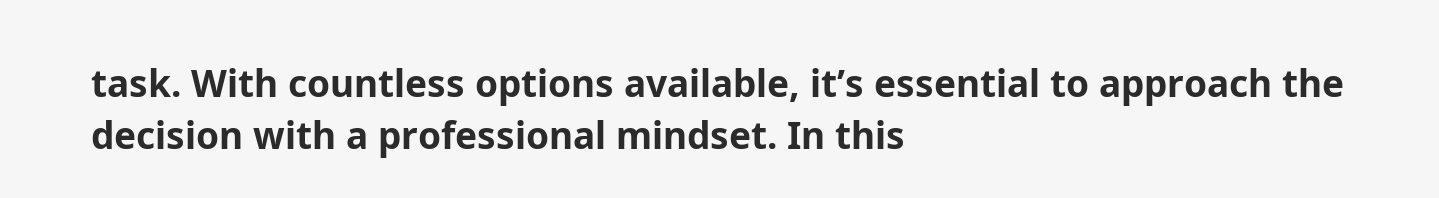task. With countless options available, it’s essential to approach the decision with a professional mindset. In this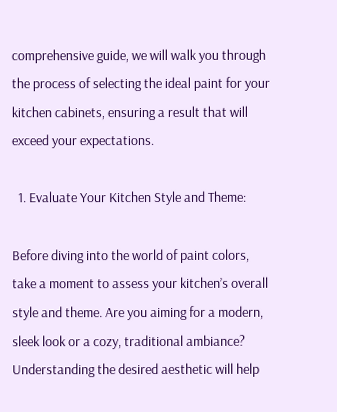comprehensive guide, we will walk you through the process of selecting the ideal paint for your kitchen cabinets, ensuring a result that will exceed your expectations.

  1. Evaluate Your Kitchen Style and Theme:

Before diving into the world of paint colors, take a moment to assess your kitchen’s overall style and theme. Are you aiming for a modern, sleek look or a cozy, traditional ambiance? Understanding the desired aesthetic will help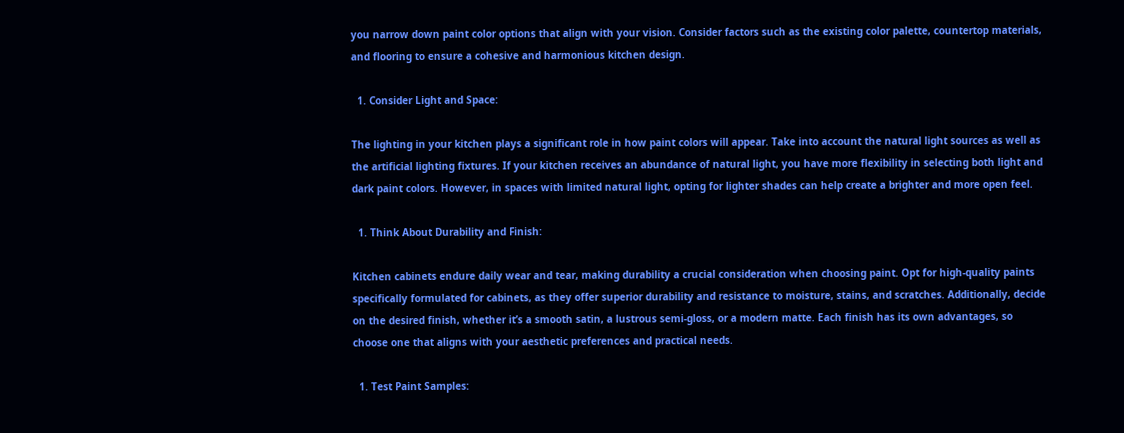you narrow down paint color options that align with your vision. Consider factors such as the existing color palette, countertop materials, and flooring to ensure a cohesive and harmonious kitchen design.

  1. Consider Light and Space:

The lighting in your kitchen plays a significant role in how paint colors will appear. Take into account the natural light sources as well as the artificial lighting fixtures. If your kitchen receives an abundance of natural light, you have more flexibility in selecting both light and dark paint colors. However, in spaces with limited natural light, opting for lighter shades can help create a brighter and more open feel.

  1. Think About Durability and Finish:

Kitchen cabinets endure daily wear and tear, making durability a crucial consideration when choosing paint. Opt for high-quality paints specifically formulated for cabinets, as they offer superior durability and resistance to moisture, stains, and scratches. Additionally, decide on the desired finish, whether it’s a smooth satin, a lustrous semi-gloss, or a modern matte. Each finish has its own advantages, so choose one that aligns with your aesthetic preferences and practical needs.

  1. Test Paint Samples: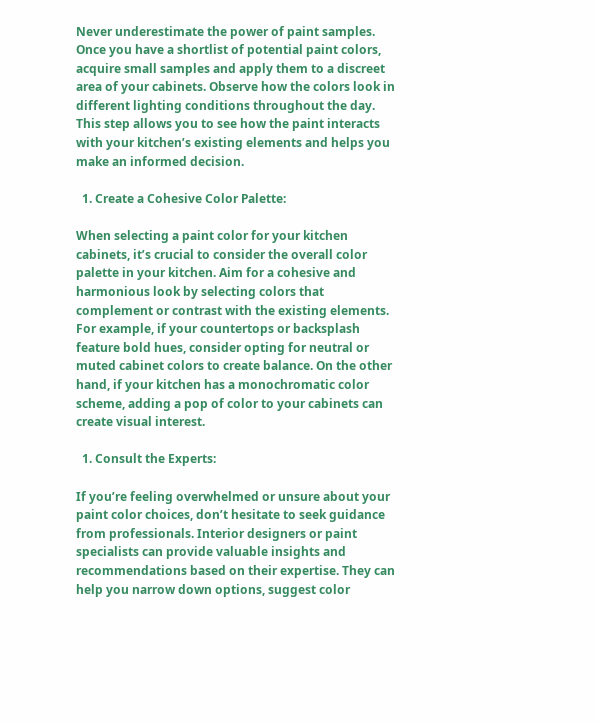Never underestimate the power of paint samples. Once you have a shortlist of potential paint colors, acquire small samples and apply them to a discreet area of your cabinets. Observe how the colors look in different lighting conditions throughout the day. This step allows you to see how the paint interacts with your kitchen’s existing elements and helps you make an informed decision.

  1. Create a Cohesive Color Palette:

When selecting a paint color for your kitchen cabinets, it’s crucial to consider the overall color palette in your kitchen. Aim for a cohesive and harmonious look by selecting colors that complement or contrast with the existing elements. For example, if your countertops or backsplash feature bold hues, consider opting for neutral or muted cabinet colors to create balance. On the other hand, if your kitchen has a monochromatic color scheme, adding a pop of color to your cabinets can create visual interest.

  1. Consult the Experts:

If you’re feeling overwhelmed or unsure about your paint color choices, don’t hesitate to seek guidance from professionals. Interior designers or paint specialists can provide valuable insights and recommendations based on their expertise. They can help you narrow down options, suggest color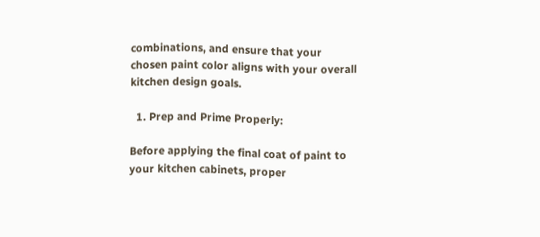combinations, and ensure that your chosen paint color aligns with your overall kitchen design goals.

  1. Prep and Prime Properly:

Before applying the final coat of paint to your kitchen cabinets, proper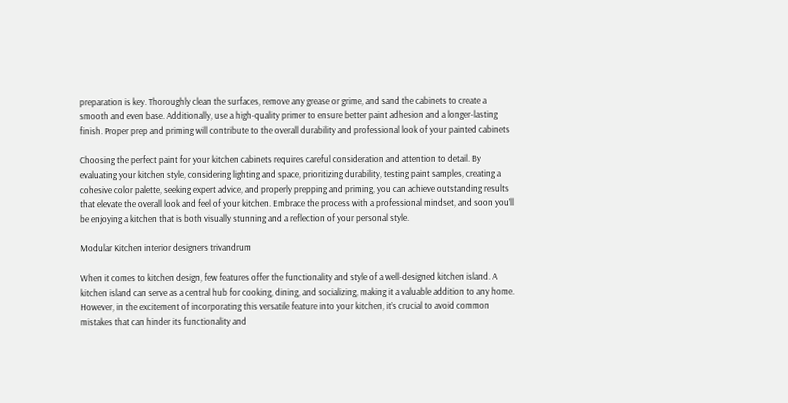preparation is key. Thoroughly clean the surfaces, remove any grease or grime, and sand the cabinets to create a smooth and even base. Additionally, use a high-quality primer to ensure better paint adhesion and a longer-lasting finish. Proper prep and priming will contribute to the overall durability and professional look of your painted cabinets

Choosing the perfect paint for your kitchen cabinets requires careful consideration and attention to detail. By evaluating your kitchen style, considering lighting and space, prioritizing durability, testing paint samples, creating a cohesive color palette, seeking expert advice, and properly prepping and priming, you can achieve outstanding results that elevate the overall look and feel of your kitchen. Embrace the process with a professional mindset, and soon you’ll be enjoying a kitchen that is both visually stunning and a reflection of your personal style.

Modular Kitchen interior designers trivandrum

When it comes to kitchen design, few features offer the functionality and style of a well-designed kitchen island. A kitchen island can serve as a central hub for cooking, dining, and socializing, making it a valuable addition to any home. However, in the excitement of incorporating this versatile feature into your kitchen, it’s crucial to avoid common mistakes that can hinder its functionality and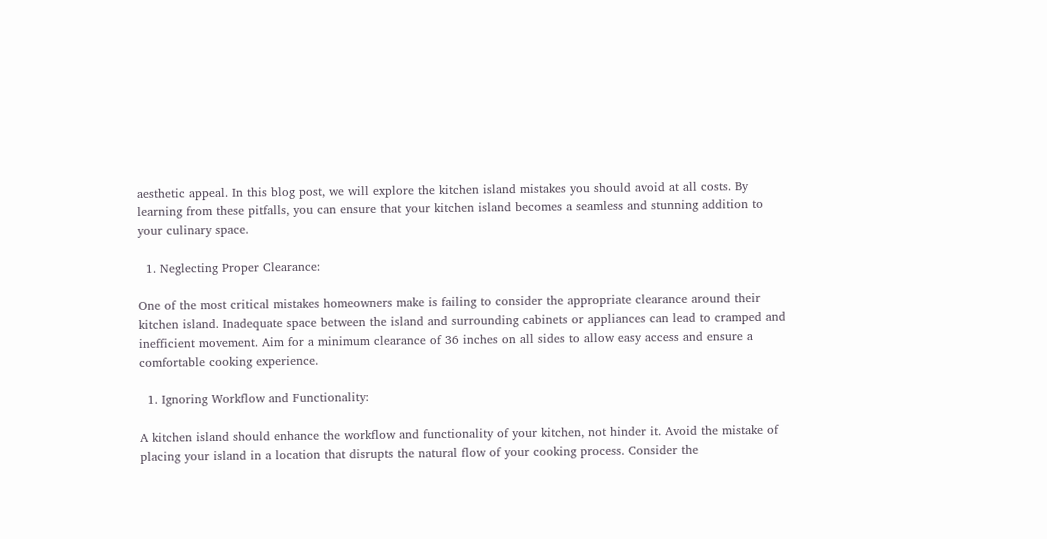aesthetic appeal. In this blog post, we will explore the kitchen island mistakes you should avoid at all costs. By learning from these pitfalls, you can ensure that your kitchen island becomes a seamless and stunning addition to your culinary space.

  1. Neglecting Proper Clearance:

One of the most critical mistakes homeowners make is failing to consider the appropriate clearance around their kitchen island. Inadequate space between the island and surrounding cabinets or appliances can lead to cramped and inefficient movement. Aim for a minimum clearance of 36 inches on all sides to allow easy access and ensure a comfortable cooking experience.

  1. Ignoring Workflow and Functionality:

A kitchen island should enhance the workflow and functionality of your kitchen, not hinder it. Avoid the mistake of placing your island in a location that disrupts the natural flow of your cooking process. Consider the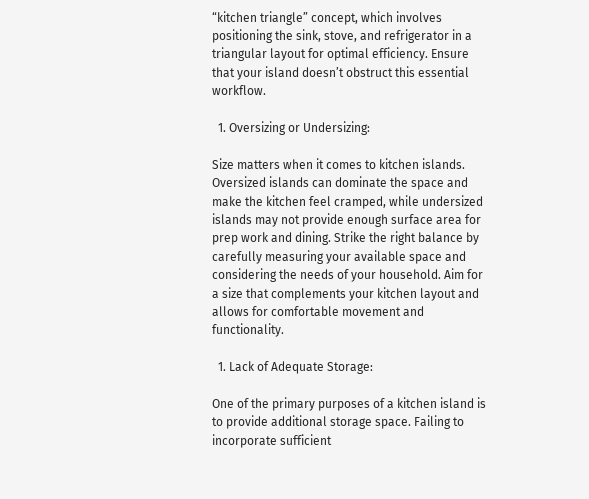“kitchen triangle” concept, which involves positioning the sink, stove, and refrigerator in a triangular layout for optimal efficiency. Ensure that your island doesn’t obstruct this essential workflow.

  1. Oversizing or Undersizing:

Size matters when it comes to kitchen islands. Oversized islands can dominate the space and make the kitchen feel cramped, while undersized islands may not provide enough surface area for prep work and dining. Strike the right balance by carefully measuring your available space and considering the needs of your household. Aim for a size that complements your kitchen layout and allows for comfortable movement and functionality.

  1. Lack of Adequate Storage:

One of the primary purposes of a kitchen island is to provide additional storage space. Failing to incorporate sufficient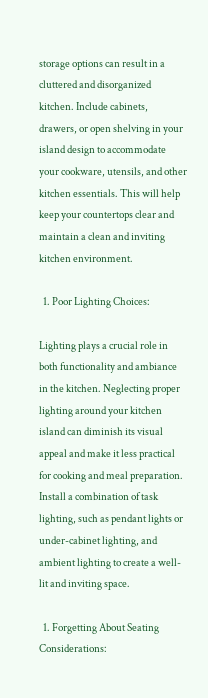storage options can result in a cluttered and disorganized kitchen. Include cabinets, drawers, or open shelving in your island design to accommodate your cookware, utensils, and other kitchen essentials. This will help keep your countertops clear and maintain a clean and inviting kitchen environment.

  1. Poor Lighting Choices:

Lighting plays a crucial role in both functionality and ambiance in the kitchen. Neglecting proper lighting around your kitchen island can diminish its visual appeal and make it less practical for cooking and meal preparation. Install a combination of task lighting, such as pendant lights or under-cabinet lighting, and ambient lighting to create a well-lit and inviting space.

  1. Forgetting About Seating Considerations: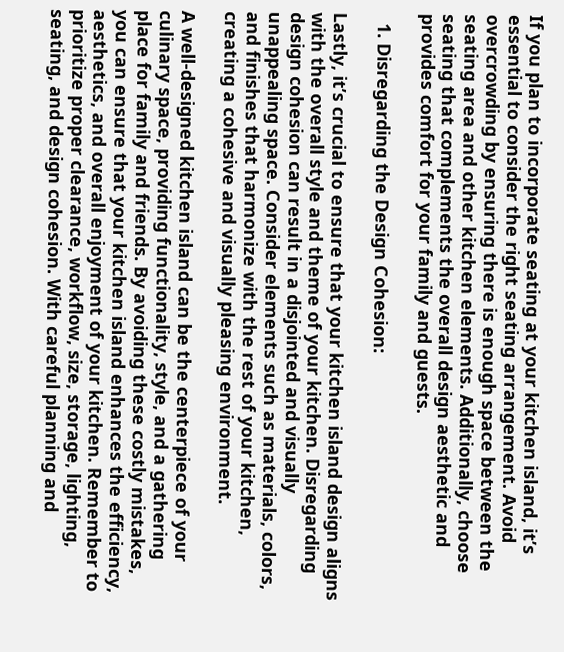If you plan to incorporate seating at your kitchen island, it’s essential to consider the right seating arrangement. Avoid overcrowding by ensuring there is enough space between the seating area and other kitchen elements. Additionally, choose seating that complements the overall design aesthetic and provides comfort for your family and guests.

  1. Disregarding the Design Cohesion:

Lastly, it’s crucial to ensure that your kitchen island design aligns with the overall style and theme of your kitchen. Disregarding design cohesion can result in a disjointed and visually unappealing space. Consider elements such as materials, colors, and finishes that harmonize with the rest of your kitchen, creating a cohesive and visually pleasing environment.

A well-designed kitchen island can be the centerpiece of your culinary space, providing functionality, style, and a gathering place for family and friends. By avoiding these costly mistakes, you can ensure that your kitchen island enhances the efficiency, aesthetics, and overall enjoyment of your kitchen. Remember to prioritize proper clearance, workflow, size, storage, lighting, seating, and design cohesion. With careful planning and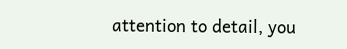attention to detail, you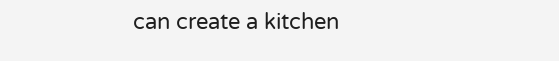can create a kitchen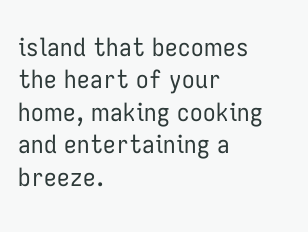island that becomes the heart of your home, making cooking and entertaining a breeze.